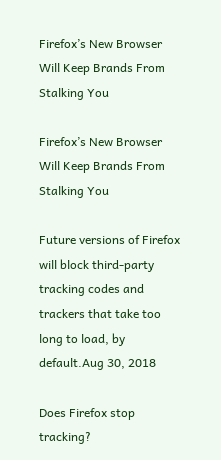Firefox’s New Browser Will Keep Brands From Stalking You

Firefox’s New Browser Will Keep Brands From Stalking You

Future versions of Firefox will block third-party tracking codes and trackers that take too long to load, by default.Aug 30, 2018

Does Firefox stop tracking?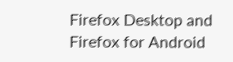Firefox Desktop and Firefox for Android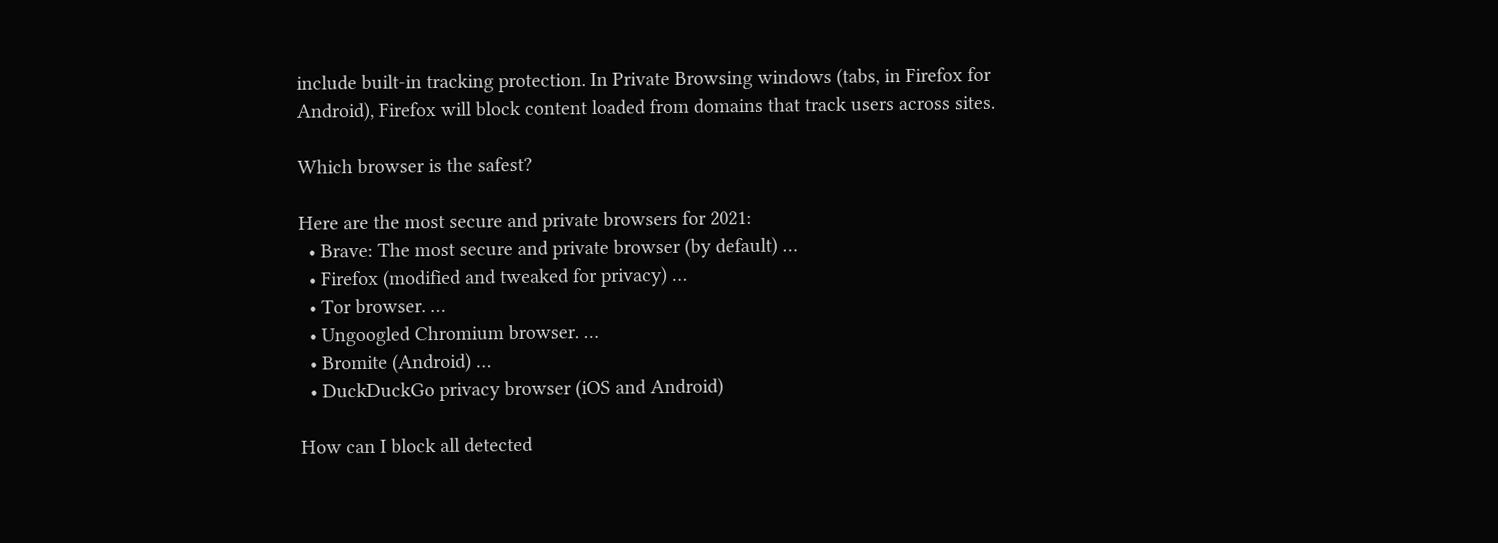include built-in tracking protection. In Private Browsing windows (tabs, in Firefox for Android), Firefox will block content loaded from domains that track users across sites.

Which browser is the safest?

Here are the most secure and private browsers for 2021:
  • Brave: The most secure and private browser (by default) …
  • Firefox (modified and tweaked for privacy) …
  • Tor browser. …
  • Ungoogled Chromium browser. …
  • Bromite (Android) …
  • DuckDuckGo privacy browser (iOS and Android)

How can I block all detected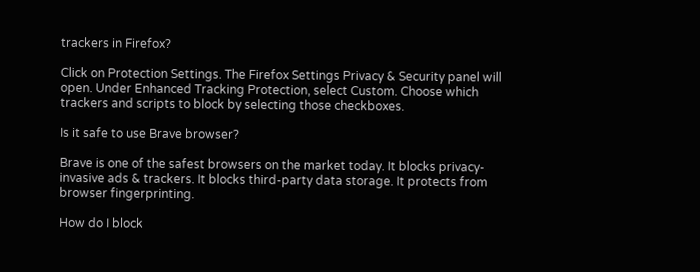trackers in Firefox?

Click on Protection Settings. The Firefox Settings Privacy & Security panel will open. Under Enhanced Tracking Protection, select Custom. Choose which trackers and scripts to block by selecting those checkboxes.

Is it safe to use Brave browser?

Brave is one of the safest browsers on the market today. It blocks privacy-invasive ads & trackers. It blocks third-party data storage. It protects from browser fingerprinting.

How do I block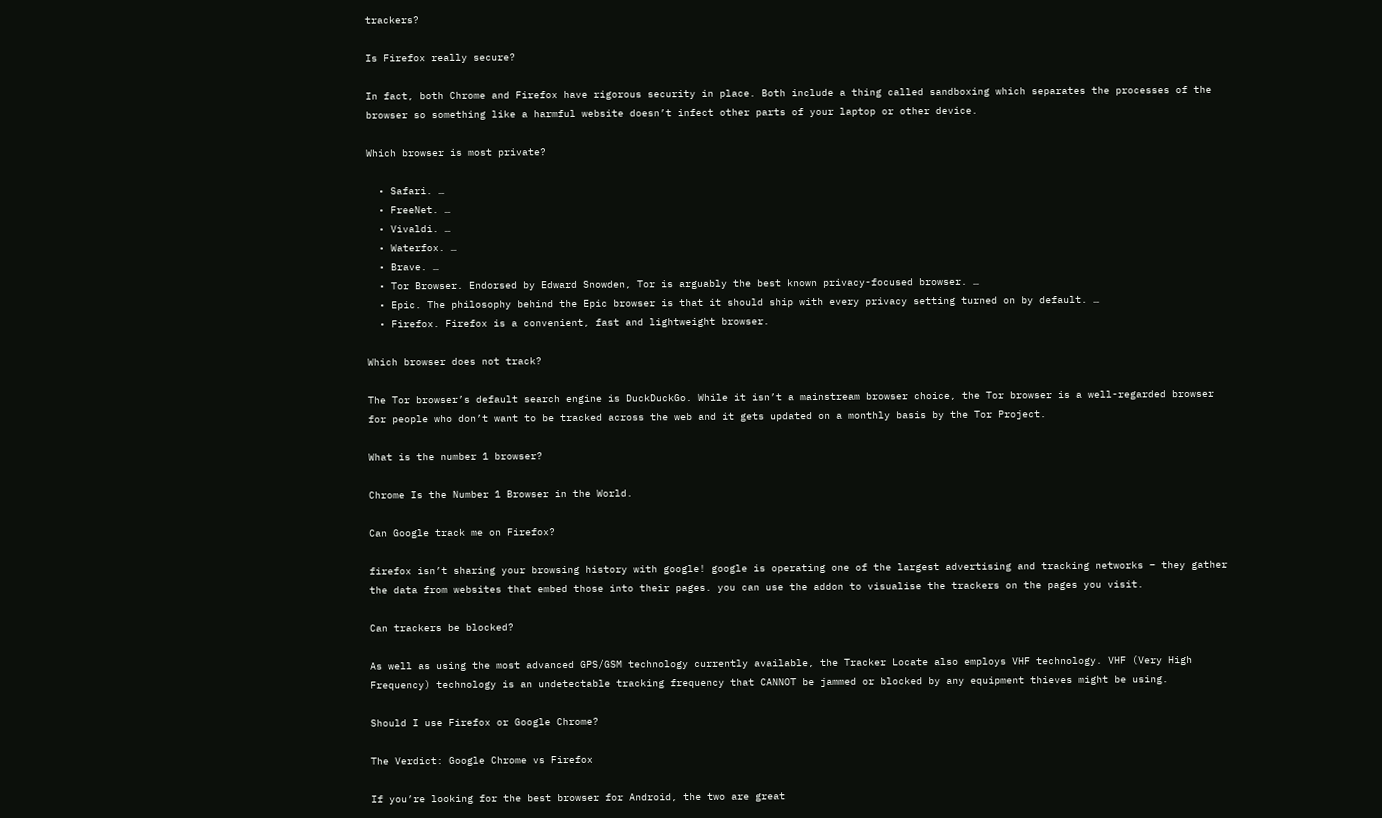trackers?

Is Firefox really secure?

In fact, both Chrome and Firefox have rigorous security in place. Both include a thing called sandboxing which separates the processes of the browser so something like a harmful website doesn’t infect other parts of your laptop or other device.

Which browser is most private?

  • Safari. …
  • FreeNet. …
  • Vivaldi. …
  • Waterfox. …
  • Brave. …
  • Tor Browser. Endorsed by Edward Snowden, Tor is arguably the best known privacy-focused browser. …
  • Epic. The philosophy behind the Epic browser is that it should ship with every privacy setting turned on by default. …
  • Firefox. Firefox is a convenient, fast and lightweight browser.

Which browser does not track?

The Tor browser’s default search engine is DuckDuckGo. While it isn’t a mainstream browser choice, the Tor browser is a well-regarded browser for people who don’t want to be tracked across the web and it gets updated on a monthly basis by the Tor Project.

What is the number 1 browser?

Chrome Is the Number 1 Browser in the World.

Can Google track me on Firefox?

firefox isn’t sharing your browsing history with google! google is operating one of the largest advertising and tracking networks – they gather the data from websites that embed those into their pages. you can use the addon to visualise the trackers on the pages you visit.

Can trackers be blocked?

As well as using the most advanced GPS/GSM technology currently available, the Tracker Locate also employs VHF technology. VHF (Very High Frequency) technology is an undetectable tracking frequency that CANNOT be jammed or blocked by any equipment thieves might be using.

Should I use Firefox or Google Chrome?

The Verdict: Google Chrome vs Firefox

If you’re looking for the best browser for Android, the two are great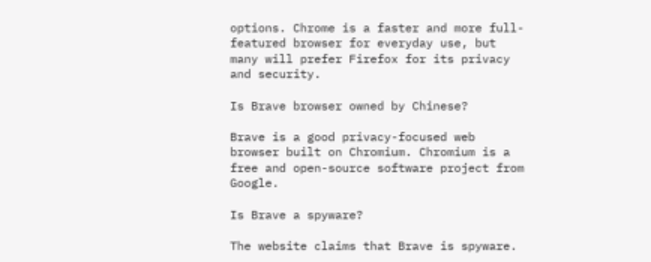options. Chrome is a faster and more full-featured browser for everyday use, but many will prefer Firefox for its privacy and security.

Is Brave browser owned by Chinese?

Brave is a good privacy-focused web browser built on Chromium. Chromium is a free and open-source software project from Google.

Is Brave a spyware?

The website claims that Brave is spyware.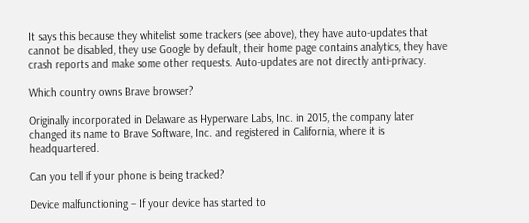It says this because they whitelist some trackers (see above), they have auto-updates that cannot be disabled, they use Google by default, their home page contains analytics, they have crash reports and make some other requests. Auto-updates are not directly anti-privacy.

Which country owns Brave browser?

Originally incorporated in Delaware as Hyperware Labs, Inc. in 2015, the company later changed its name to Brave Software, Inc. and registered in California, where it is headquartered.

Can you tell if your phone is being tracked?

Device malfunctioning – If your device has started to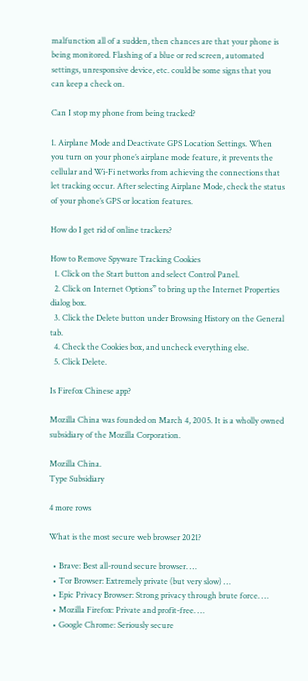malfunction all of a sudden, then chances are that your phone is being monitored. Flashing of a blue or red screen, automated settings, unresponsive device, etc. could be some signs that you can keep a check on.

Can I stop my phone from being tracked?

1. Airplane Mode and Deactivate GPS Location Settings. When you turn on your phone’s airplane mode feature, it prevents the cellular and Wi-Fi networks from achieving the connections that let tracking occur. After selecting Airplane Mode, check the status of your phone’s GPS or location features.

How do I get rid of online trackers?

How to Remove Spyware Tracking Cookies
  1. Click on the Start button and select Control Panel.
  2. Click on Internet Options” to bring up the Internet Properties dialog box.
  3. Click the Delete button under Browsing History on the General tab.
  4. Check the Cookies box, and uncheck everything else.
  5. Click Delete.

Is Firefox Chinese app?

Mozilla China was founded on March 4, 2005. It is a wholly owned subsidiary of the Mozilla Corporation.

Mozilla China.
Type Subsidiary

4 more rows

What is the most secure web browser 2021?

  • Brave: Best all-round secure browser. …
  • Tor Browser: Extremely private (but very slow) …
  • Epic Privacy Browser: Strong privacy through brute force. …
  • Mozilla Firefox: Private and profit-free. …
  • Google Chrome: Seriously secure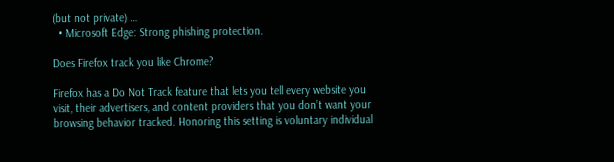(but not private) …
  • Microsoft Edge: Strong phishing protection.

Does Firefox track you like Chrome?

Firefox has a Do Not Track feature that lets you tell every website you visit, their advertisers, and content providers that you don’t want your browsing behavior tracked. Honoring this setting is voluntary individual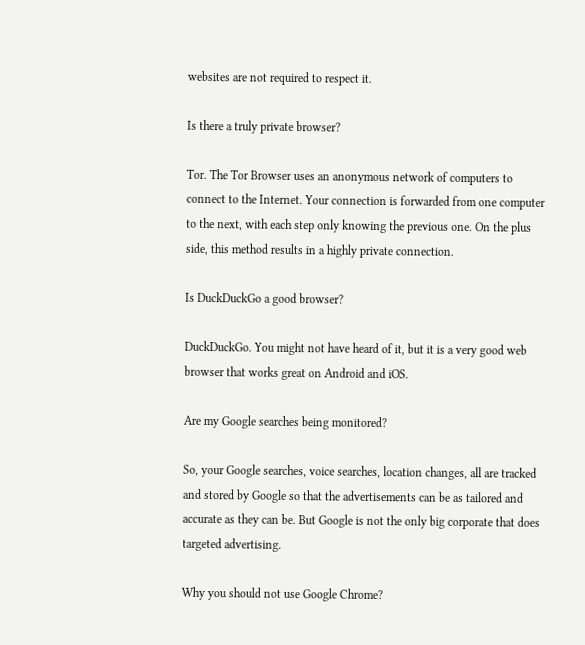websites are not required to respect it.

Is there a truly private browser?

Tor. The Tor Browser uses an anonymous network of computers to connect to the Internet. Your connection is forwarded from one computer to the next, with each step only knowing the previous one. On the plus side, this method results in a highly private connection.

Is DuckDuckGo a good browser?

DuckDuckGo. You might not have heard of it, but it is a very good web browser that works great on Android and iOS.

Are my Google searches being monitored?

So, your Google searches, voice searches, location changes, all are tracked and stored by Google so that the advertisements can be as tailored and accurate as they can be. But Google is not the only big corporate that does targeted advertising.

Why you should not use Google Chrome?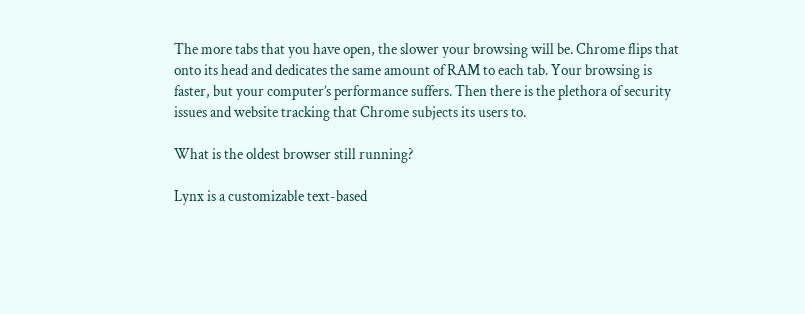The more tabs that you have open, the slower your browsing will be. Chrome flips that onto its head and dedicates the same amount of RAM to each tab. Your browsing is faster, but your computer’s performance suffers. Then there is the plethora of security issues and website tracking that Chrome subjects its users to.

What is the oldest browser still running?

Lynx is a customizable text-based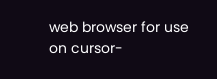web browser for use on cursor-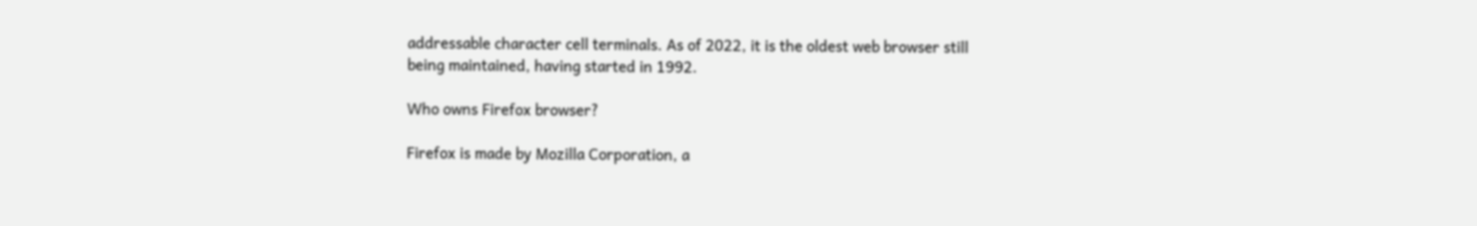addressable character cell terminals. As of 2022, it is the oldest web browser still being maintained, having started in 1992.

Who owns Firefox browser?

Firefox is made by Mozilla Corporation, a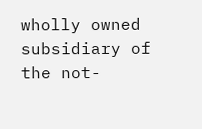wholly owned subsidiary of the not-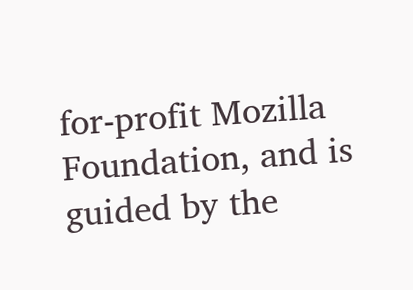for-profit Mozilla Foundation, and is guided by the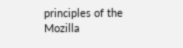principles of the Mozilla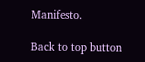Manifesto.

Back to top button